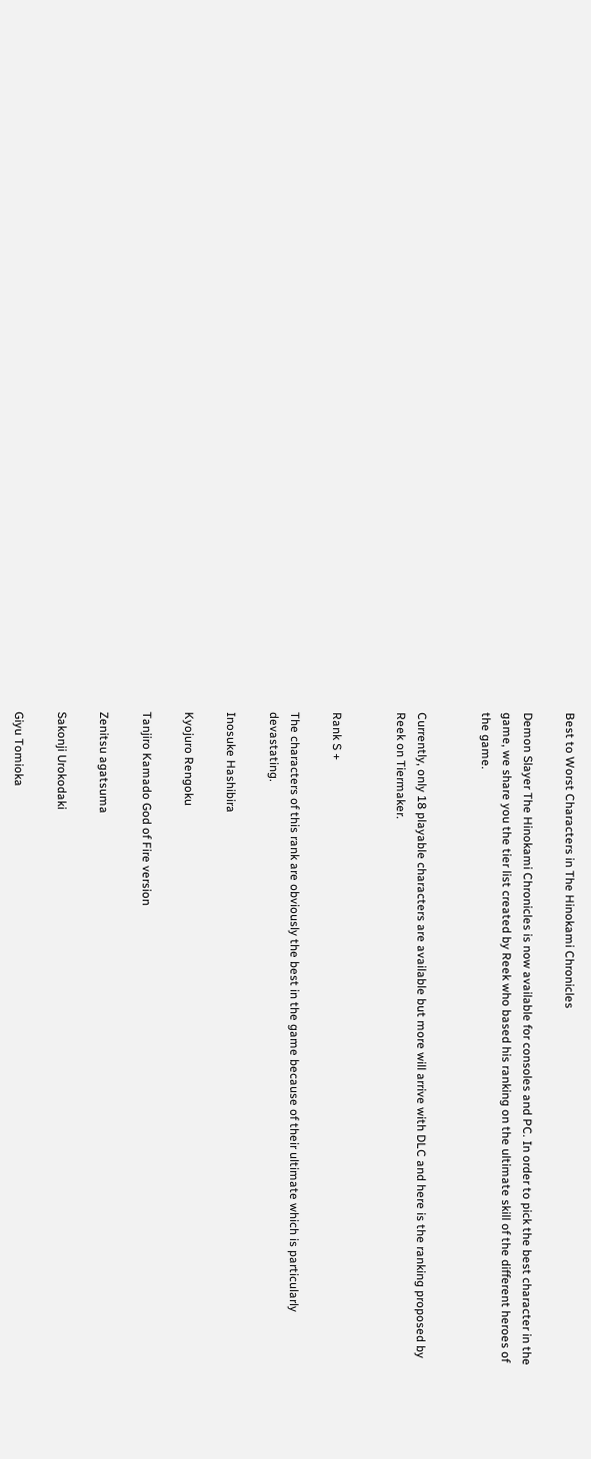Best to Worst Characters in The Hinokami Chronicles

Demon Slayer The Hinokami Chronicles is now available for consoles and PC. In order to pick the best character in the game, we share you the tier list created by Reek who based his ranking on the ultimate skill of the different heroes of the game.


Currently, only 18 playable characters are available but more will arrive with DLC and here is the ranking proposed by Reek on Tiermaker.


Rank S +

The characters of this rank are obviously the best in the game because of their ultimate which is particularly devastating.

Inosuke Hashibira

Kyojuro Rengoku

Tanjiro Kamado God of Fire version

Zenitsu agatsuma

Sakonji Urokodaki

Giyu Tomioka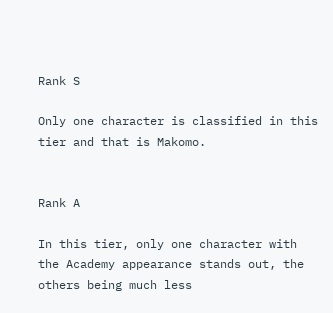Rank S

Only one character is classified in this tier and that is Makomo.


Rank A

In this tier, only one character with the Academy appearance stands out, the others being much less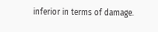inferior in terms of damage.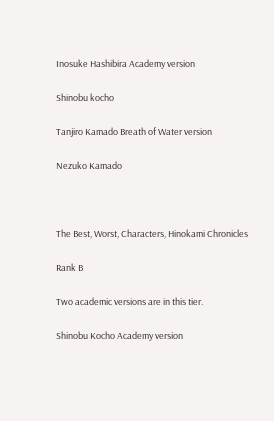Inosuke Hashibira Academy version

Shinobu kocho

Tanjiro Kamado Breath of Water version

Nezuko Kamado



The Best, Worst, Characters, Hinokami Chronicles

Rank B

Two academic versions are in this tier.

Shinobu Kocho Academy version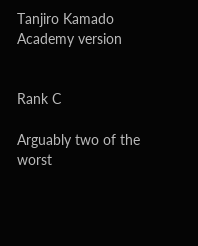Tanjiro Kamado Academy version


Rank C

Arguably two of the worst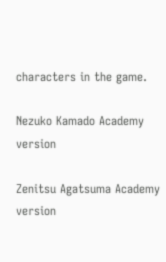characters in the game.

Nezuko Kamado Academy version

Zenitsu Agatsuma Academy version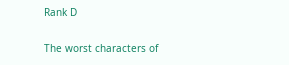Rank D

The worst characters of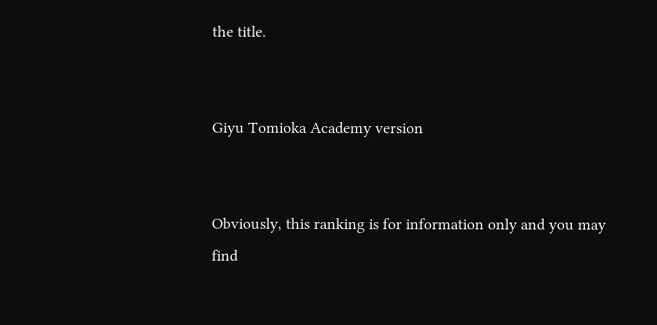the title.


Giyu Tomioka Academy version


Obviously, this ranking is for information only and you may find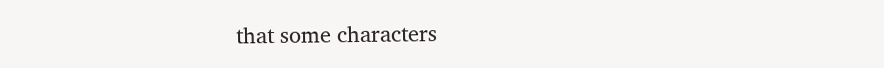that some characters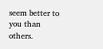seem better to you than others.